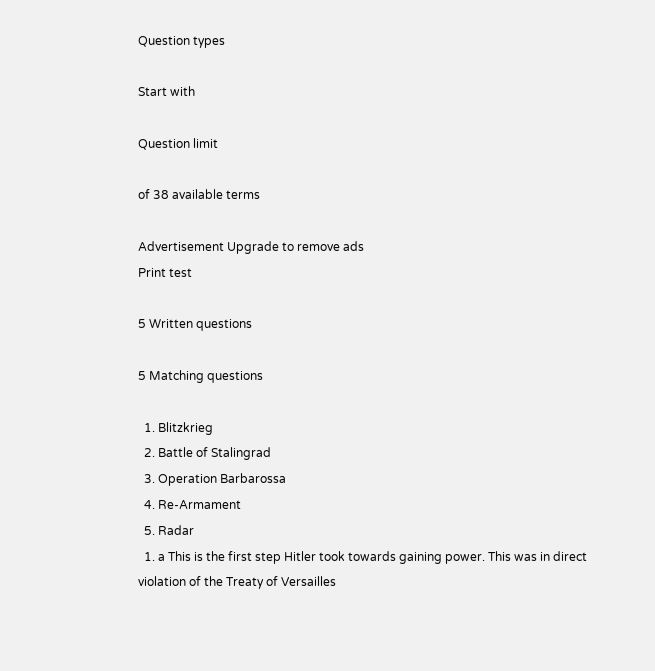Question types

Start with

Question limit

of 38 available terms

Advertisement Upgrade to remove ads
Print test

5 Written questions

5 Matching questions

  1. Blitzkrieg
  2. Battle of Stalingrad
  3. Operation Barbarossa
  4. Re-Armament
  5. Radar
  1. a This is the first step Hitler took towards gaining power. This was in direct violation of the Treaty of Versailles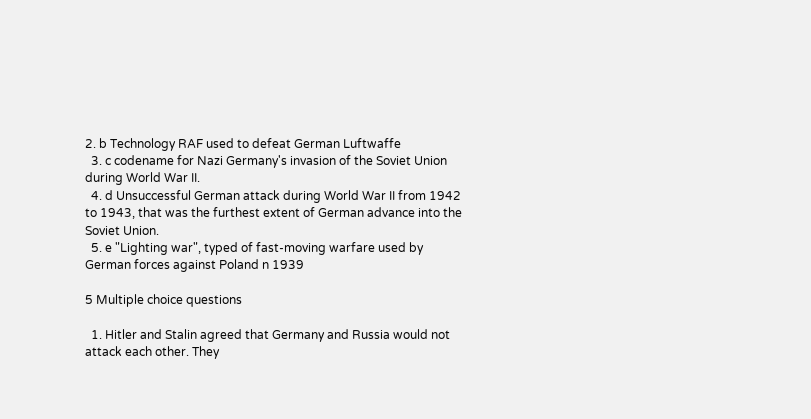2. b Technology RAF used to defeat German Luftwaffe
  3. c codename for Nazi Germany's invasion of the Soviet Union during World War II.
  4. d Unsuccessful German attack during World War II from 1942 to 1943, that was the furthest extent of German advance into the Soviet Union.
  5. e "Lighting war", typed of fast-moving warfare used by German forces against Poland n 1939

5 Multiple choice questions

  1. Hitler and Stalin agreed that Germany and Russia would not attack each other. They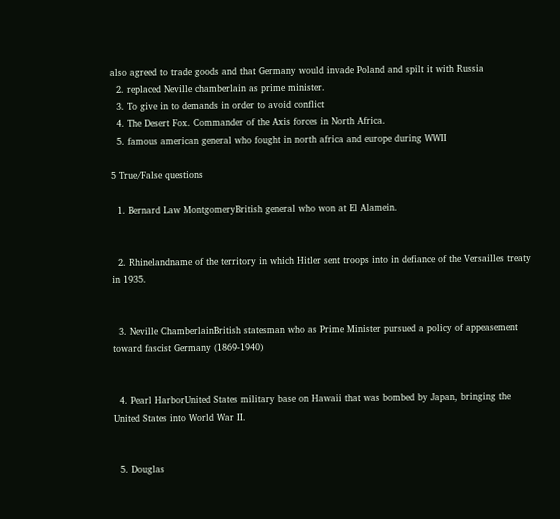also agreed to trade goods and that Germany would invade Poland and spilt it with Russia
  2. replaced Neville chamberlain as prime minister.
  3. To give in to demands in order to avoid conflict
  4. The Desert Fox. Commander of the Axis forces in North Africa.
  5. famous american general who fought in north africa and europe during WWII

5 True/False questions

  1. Bernard Law MontgomeryBritish general who won at El Alamein.


  2. Rhinelandname of the territory in which Hitler sent troops into in defiance of the Versailles treaty in 1935.


  3. Neville ChamberlainBritish statesman who as Prime Minister pursued a policy of appeasement toward fascist Germany (1869-1940)


  4. Pearl HarborUnited States military base on Hawaii that was bombed by Japan, bringing the United States into World War II.


  5. Douglas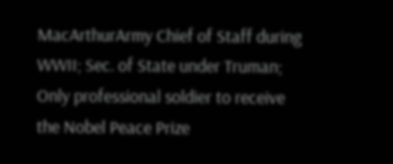MacArthurArmy Chief of Staff during WWII; Sec. of State under Truman; Only professional soldier to receive the Nobel Peace Prize